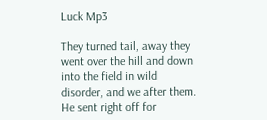Luck Mp3

They turned tail, away they went over the hill and down into the field in wild disorder, and we after them. He sent right off for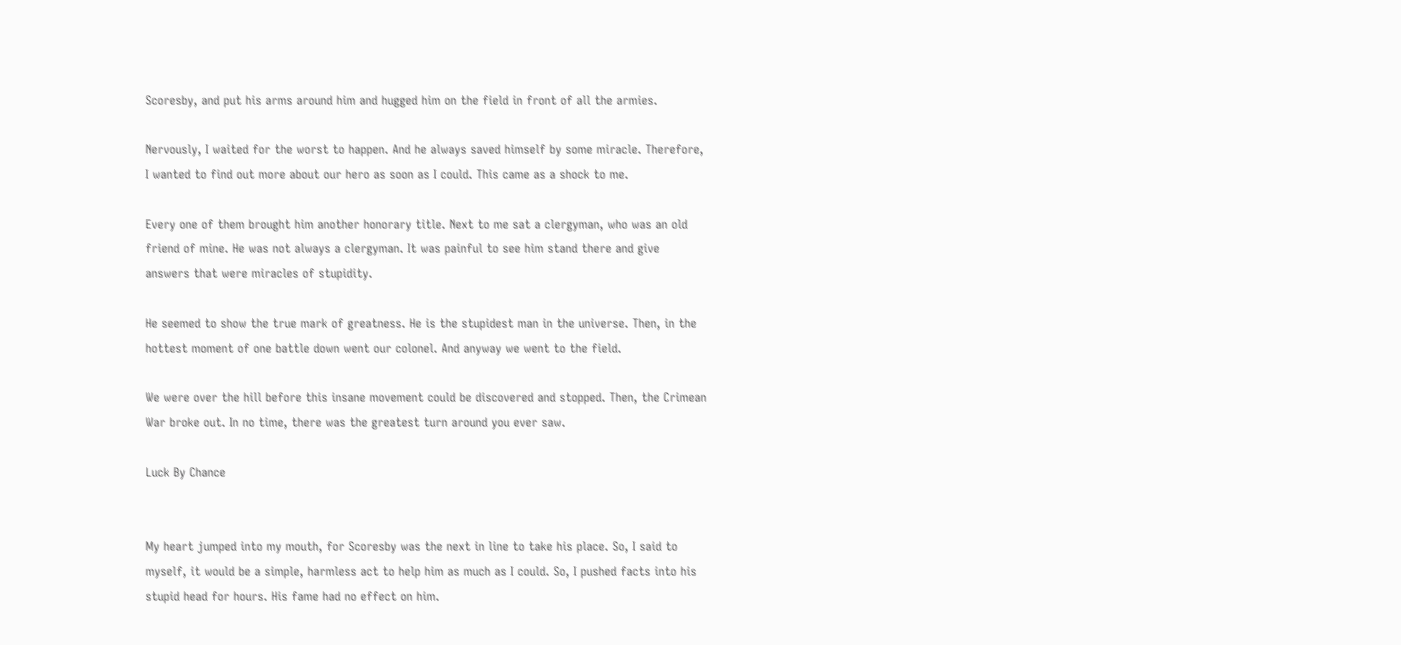Scoresby, and put his arms around him and hugged him on the field in front of all the armies.

Nervously, I waited for the worst to happen. And he always saved himself by some miracle. Therefore, I wanted to find out more about our hero as soon as I could. This came as a shock to me.

Every one of them brought him another honorary title. Next to me sat a clergyman, who was an old friend of mine. He was not always a clergyman. It was painful to see him stand there and give answers that were miracles of stupidity.

He seemed to show the true mark of greatness. He is the stupidest man in the universe. Then, in the hottest moment of one battle down went our colonel. And anyway we went to the field.

We were over the hill before this insane movement could be discovered and stopped. Then, the Crimean War broke out. In no time, there was the greatest turn around you ever saw.

Luck By Chance


My heart jumped into my mouth, for Scoresby was the next in line to take his place. So, I said to myself, it would be a simple, harmless act to help him as much as I could. So, I pushed facts into his stupid head for hours. His fame had no effect on him.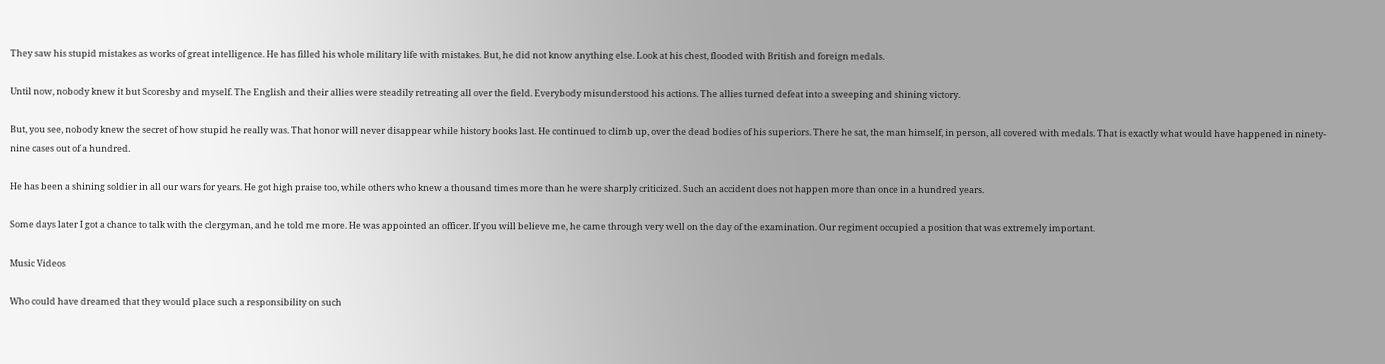They saw his stupid mistakes as works of great intelligence. He has filled his whole military life with mistakes. But, he did not know anything else. Look at his chest, flooded with British and foreign medals.

Until now, nobody knew it but Scoresby and myself. The English and their allies were steadily retreating all over the field. Everybody misunderstood his actions. The allies turned defeat into a sweeping and shining victory.

But, you see, nobody knew the secret of how stupid he really was. That honor will never disappear while history books last. He continued to climb up, over the dead bodies of his superiors. There he sat, the man himself, in person, all covered with medals. That is exactly what would have happened in ninety-nine cases out of a hundred.

He has been a shining soldier in all our wars for years. He got high praise too, while others who knew a thousand times more than he were sharply criticized. Such an accident does not happen more than once in a hundred years.

Some days later I got a chance to talk with the clergyman, and he told me more. He was appointed an officer. If you will believe me, he came through very well on the day of the examination. Our regiment occupied a position that was extremely important.

Music Videos

Who could have dreamed that they would place such a responsibility on such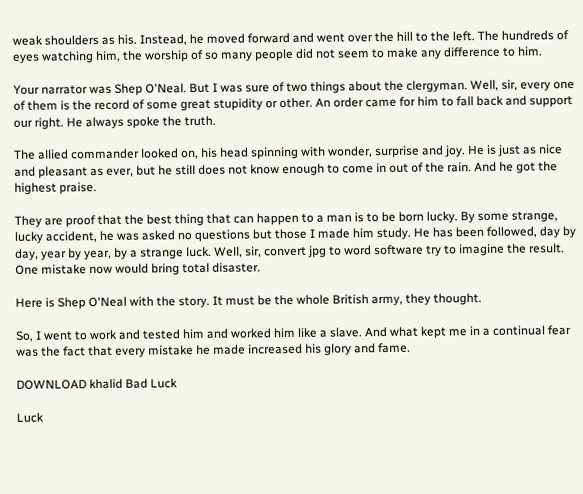weak shoulders as his. Instead, he moved forward and went over the hill to the left. The hundreds of eyes watching him, the worship of so many people did not seem to make any difference to him.

Your narrator was Shep O'Neal. But I was sure of two things about the clergyman. Well, sir, every one of them is the record of some great stupidity or other. An order came for him to fall back and support our right. He always spoke the truth.

The allied commander looked on, his head spinning with wonder, surprise and joy. He is just as nice and pleasant as ever, but he still does not know enough to come in out of the rain. And he got the highest praise.

They are proof that the best thing that can happen to a man is to be born lucky. By some strange, lucky accident, he was asked no questions but those I made him study. He has been followed, day by day, year by year, by a strange luck. Well, sir, convert jpg to word software try to imagine the result. One mistake now would bring total disaster.

Here is Shep O'Neal with the story. It must be the whole British army, they thought.

So, I went to work and tested him and worked him like a slave. And what kept me in a continual fear was the fact that every mistake he made increased his glory and fame.

DOWNLOAD khalid Bad Luck

Luck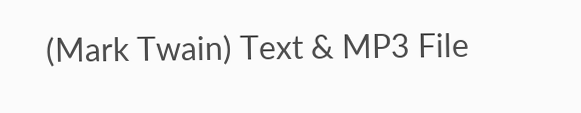(Mark Twain) Text & MP3 File